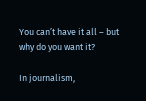You can’t have it all – but why do you want it?

In journalism,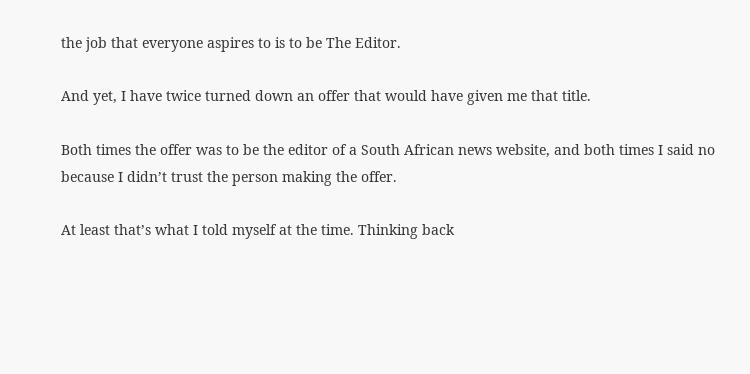the job that everyone aspires to is to be The Editor.

And yet, I have twice turned down an offer that would have given me that title.

Both times the offer was to be the editor of a South African news website, and both times I said no because I didn’t trust the person making the offer.

At least that’s what I told myself at the time. Thinking back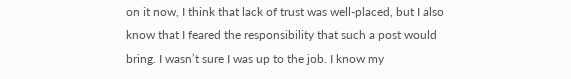on it now, I think that lack of trust was well-placed, but I also know that I feared the responsibility that such a post would bring. I wasn’t sure I was up to the job. I know my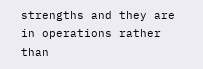strengths and they are in operations rather than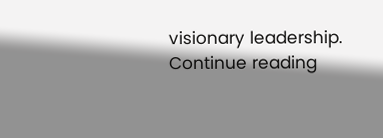visionary leadership.
Continue reading